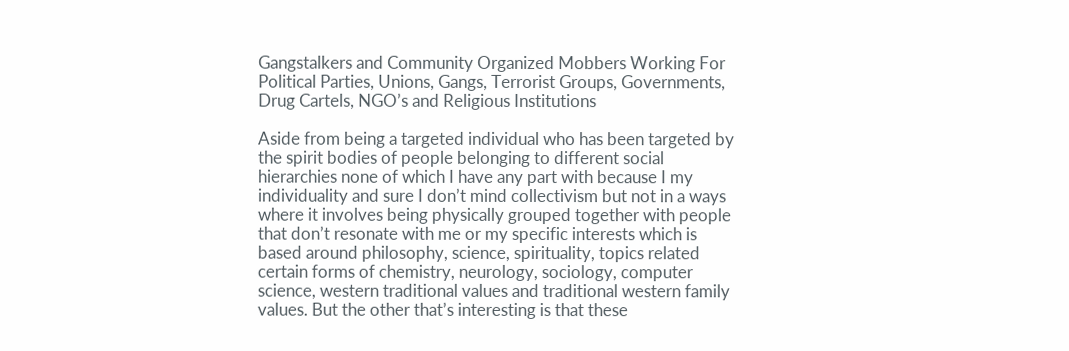Gangstalkers and Community Organized Mobbers Working For Political Parties, Unions, Gangs, Terrorist Groups, Governments, Drug Cartels, NGO’s and Religious Institutions

Aside from being a targeted individual who has been targeted by the spirit bodies of people belonging to different social hierarchies none of which I have any part with because I my individuality and sure I don’t mind collectivism but not in a ways where it involves being physically grouped together with people that don’t resonate with me or my specific interests which is based around philosophy, science, spirituality, topics related certain forms of chemistry, neurology, sociology, computer science, western traditional values and traditional western family values. But the other that’s interesting is that these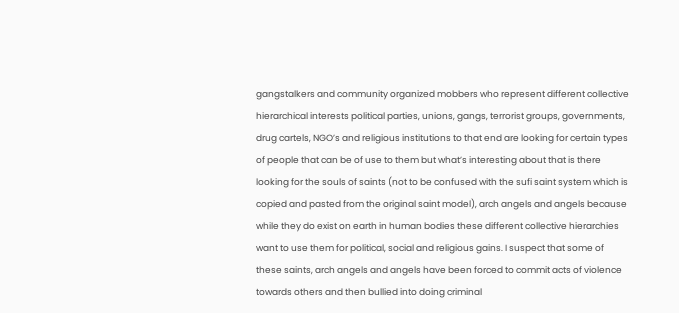gangstalkers and community organized mobbers who represent different collective hierarchical interests political parties, unions, gangs, terrorist groups, governments, drug cartels, NGO’s and religious institutions to that end are looking for certain types of people that can be of use to them but what’s interesting about that is there looking for the souls of saints (not to be confused with the sufi saint system which is copied and pasted from the original saint model), arch angels and angels because while they do exist on earth in human bodies these different collective hierarchies want to use them for political, social and religious gains. I suspect that some of these saints, arch angels and angels have been forced to commit acts of violence towards others and then bullied into doing criminal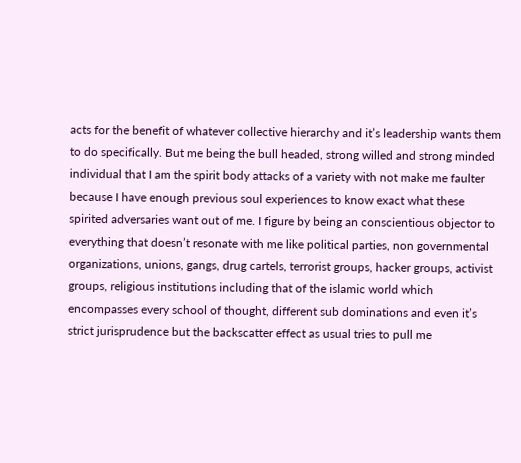acts for the benefit of whatever collective hierarchy and it’s leadership wants them to do specifically. But me being the bull headed, strong willed and strong minded individual that I am the spirit body attacks of a variety with not make me faulter because I have enough previous soul experiences to know exact what these spirited adversaries want out of me. I figure by being an conscientious objector to everything that doesn’t resonate with me like political parties, non governmental organizations, unions, gangs, drug cartels, terrorist groups, hacker groups, activist groups, religious institutions including that of the islamic world which encompasses every school of thought, different sub dominations and even it’s strict jurisprudence but the backscatter effect as usual tries to pull me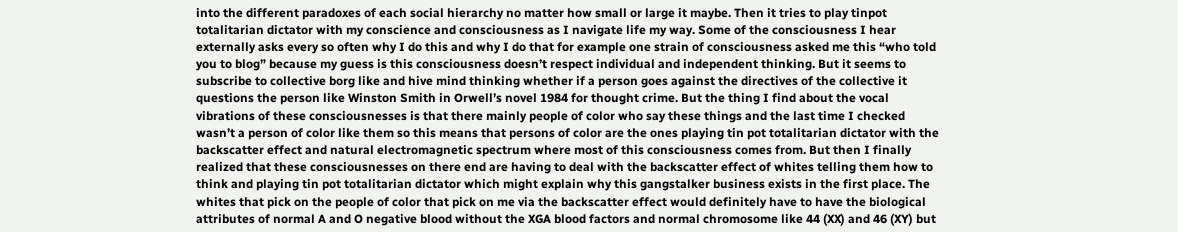into the different paradoxes of each social hierarchy no matter how small or large it maybe. Then it tries to play tinpot totalitarian dictator with my conscience and consciousness as I navigate life my way. Some of the consciousness I hear externally asks every so often why I do this and why I do that for example one strain of consciousness asked me this “who told you to blog” because my guess is this consciousness doesn’t respect individual and independent thinking. But it seems to subscribe to collective borg like and hive mind thinking whether if a person goes against the directives of the collective it questions the person like Winston Smith in Orwell’s novel 1984 for thought crime. But the thing I find about the vocal vibrations of these consciousnesses is that there mainly people of color who say these things and the last time I checked wasn’t a person of color like them so this means that persons of color are the ones playing tin pot totalitarian dictator with the backscatter effect and natural electromagnetic spectrum where most of this consciousness comes from. But then I finally realized that these consciousnesses on there end are having to deal with the backscatter effect of whites telling them how to think and playing tin pot totalitarian dictator which might explain why this gangstalker business exists in the first place. The whites that pick on the people of color that pick on me via the backscatter effect would definitely have to have the biological attributes of normal A and O negative blood without the XGA blood factors and normal chromosome like 44 (XX) and 46 (XY) but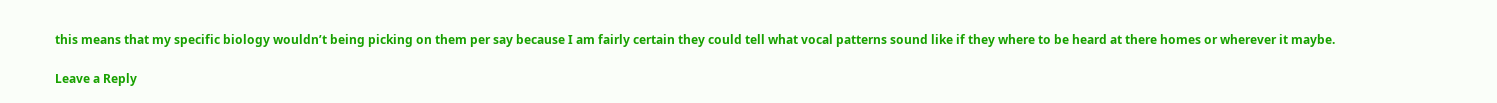this means that my specific biology wouldn’t being picking on them per say because I am fairly certain they could tell what vocal patterns sound like if they where to be heard at there homes or wherever it maybe.

Leave a Reply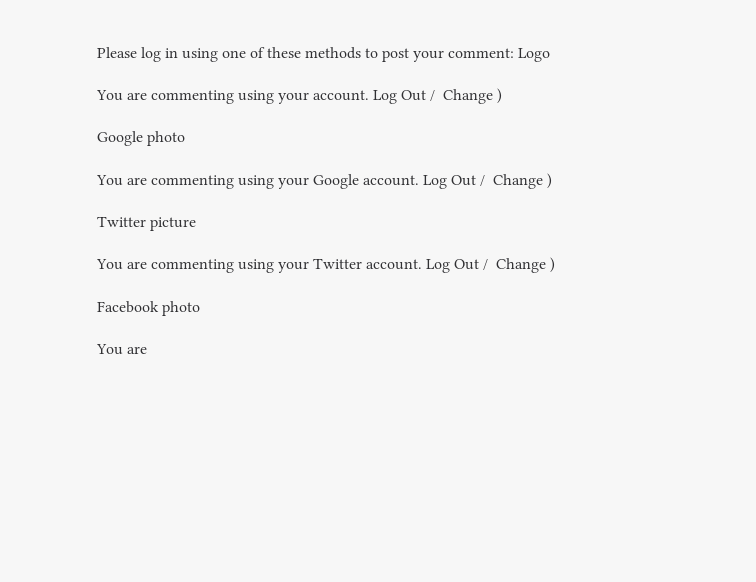Please log in using one of these methods to post your comment: Logo

You are commenting using your account. Log Out /  Change )

Google photo

You are commenting using your Google account. Log Out /  Change )

Twitter picture

You are commenting using your Twitter account. Log Out /  Change )

Facebook photo

You are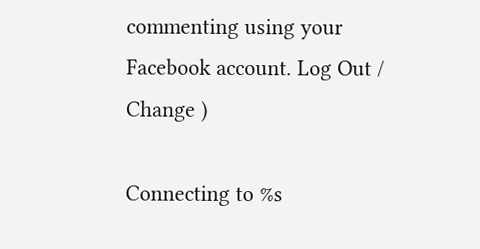commenting using your Facebook account. Log Out /  Change )

Connecting to %s